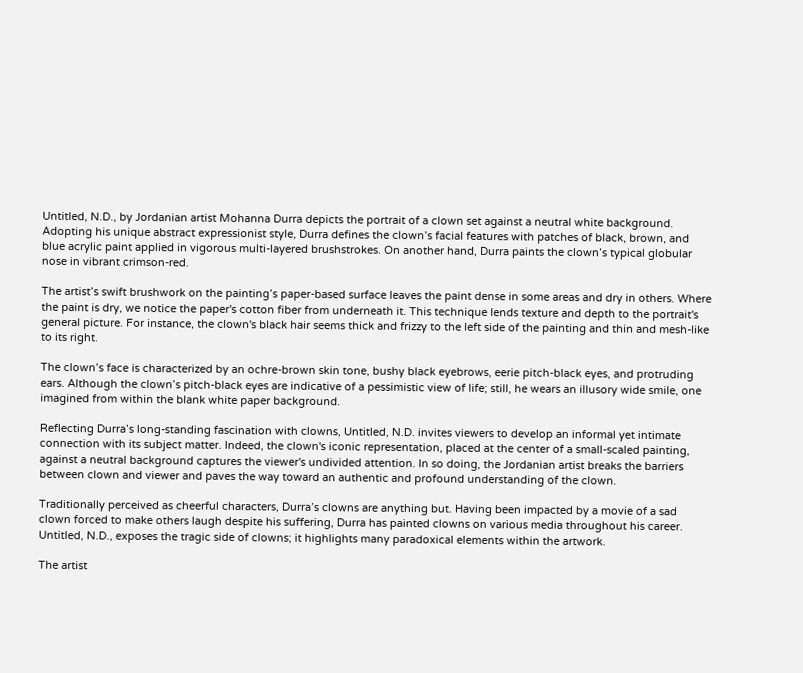Untitled, N.D., by Jordanian artist Mohanna Durra depicts the portrait of a clown set against a neutral white background. Adopting his unique abstract expressionist style, Durra defines the clown’s facial features with patches of black, brown, and blue acrylic paint applied in vigorous multi-layered brushstrokes. On another hand, Durra paints the clown’s typical globular nose in vibrant crimson-red.

The artist’s swift brushwork on the painting’s paper-based surface leaves the paint dense in some areas and dry in others. Where the paint is dry, we notice the paper's cotton fiber from underneath it. This technique lends texture and depth to the portrait's general picture. For instance, the clown's black hair seems thick and frizzy to the left side of the painting and thin and mesh-like to its right.

The clown’s face is characterized by an ochre-brown skin tone, bushy black eyebrows, eerie pitch-black eyes, and protruding ears. Although the clown’s pitch-black eyes are indicative of a pessimistic view of life; still, he wears an illusory wide smile, one imagined from within the blank white paper background.

Reflecting Durra’s long-standing fascination with clowns, Untitled, N.D. invites viewers to develop an informal yet intimate connection with its subject matter. Indeed, the clown's iconic representation, placed at the center of a small-scaled painting, against a neutral background captures the viewer's undivided attention. In so doing, the Jordanian artist breaks the barriers between clown and viewer and paves the way toward an authentic and profound understanding of the clown.

Traditionally perceived as cheerful characters, Durra’s clowns are anything but. Having been impacted by a movie of a sad clown forced to make others laugh despite his suffering, Durra has painted clowns on various media throughout his career. Untitled, N.D., exposes the tragic side of clowns; it highlights many paradoxical elements within the artwork.

The artist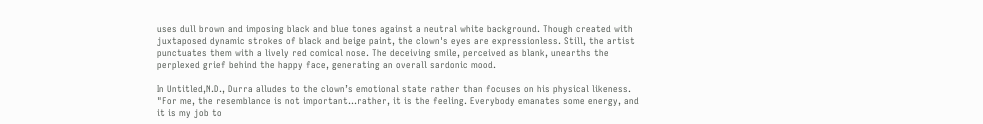uses dull brown and imposing black and blue tones against a neutral white background. Though created with juxtaposed dynamic strokes of black and beige paint, the clown's eyes are expressionless. Still, the artist punctuates them with a lively red comical nose. The deceiving smile, perceived as blank, unearths the perplexed grief behind the happy face, generating an overall sardonic mood.

In Untitled,N.D., Durra alludes to the clown’s emotional state rather than focuses on his physical likeness. "For me, the resemblance is not important…rather, it is the feeling. Everybody emanates some energy, and it is my job to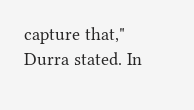capture that," Durra stated. In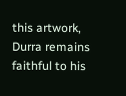this artwork, Durra remains faithful to his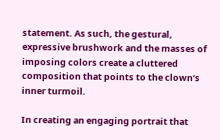statement. As such, the gestural, expressive brushwork and the masses of imposing colors create a cluttered composition that points to the clown’s inner turmoil.

In creating an engaging portrait that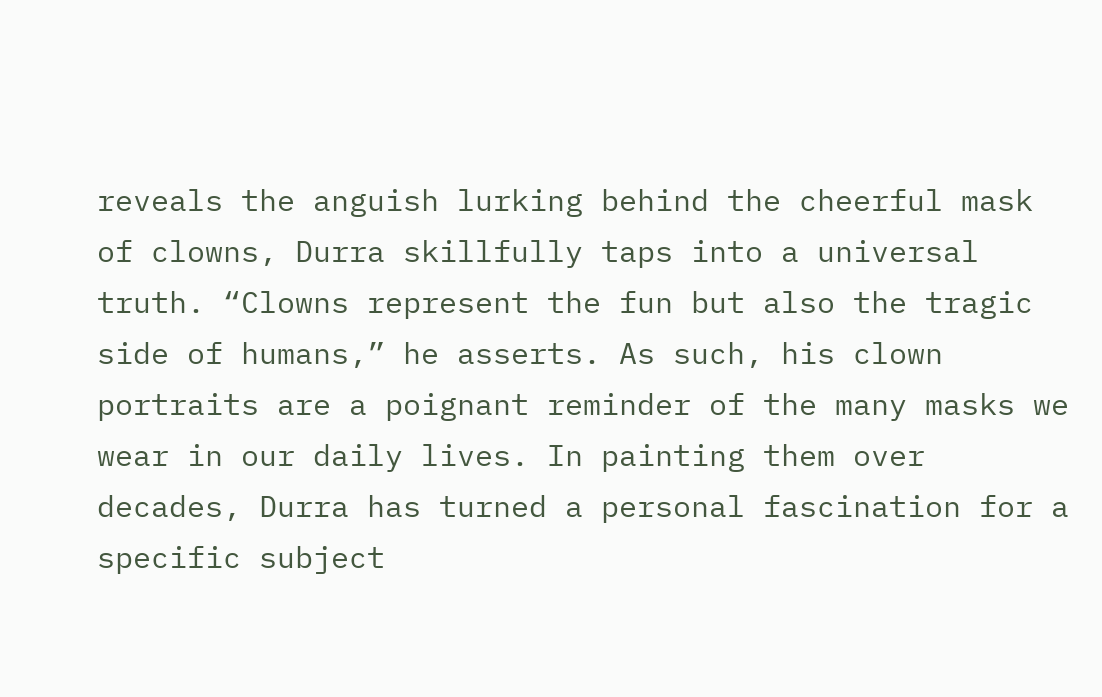reveals the anguish lurking behind the cheerful mask of clowns, Durra skillfully taps into a universal truth. “Clowns represent the fun but also the tragic side of humans,” he asserts. As such, his clown portraits are a poignant reminder of the many masks we wear in our daily lives. In painting them over decades, Durra has turned a personal fascination for a specific subject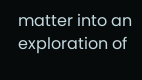matter into an exploration of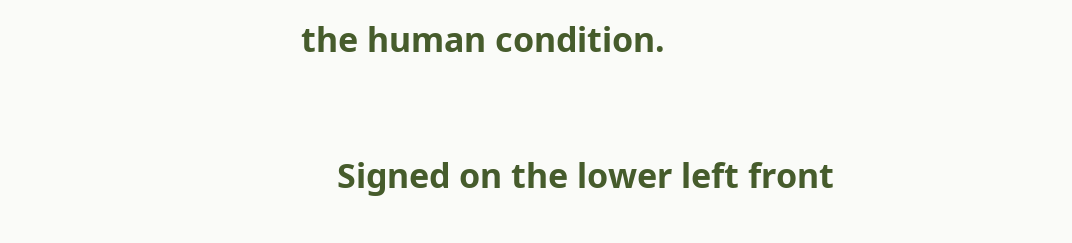the human condition.

    Signed on the lower left front